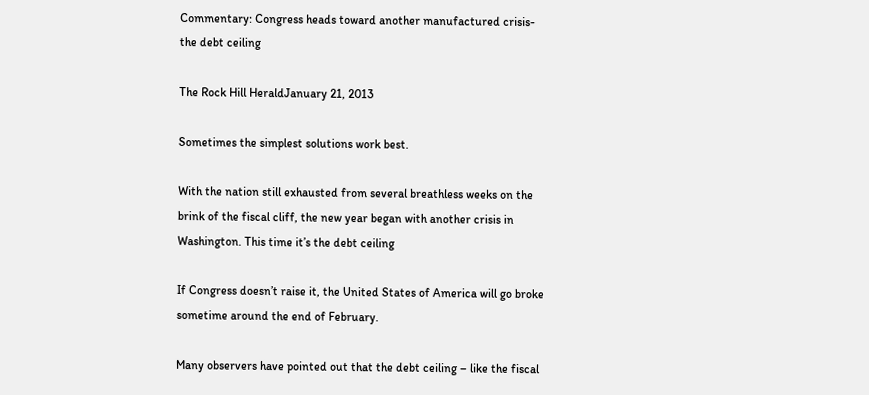Commentary: Congress heads toward another manufactured crisis- the debt ceiling

The Rock Hill HeraldJanuary 21, 2013

Sometimes the simplest solutions work best.

With the nation still exhausted from several breathless weeks on the brink of the fiscal cliff, the new year began with another crisis in Washington. This time it’s the debt ceiling

If Congress doesn’t raise it, the United States of America will go broke sometime around the end of February.

Many observers have pointed out that the debt ceiling – like the fiscal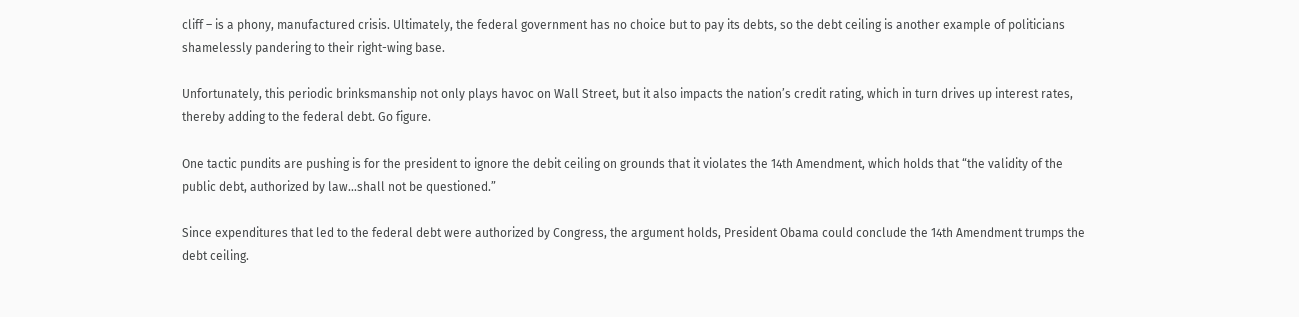cliff – is a phony, manufactured crisis. Ultimately, the federal government has no choice but to pay its debts, so the debt ceiling is another example of politicians shamelessly pandering to their right-wing base.

Unfortunately, this periodic brinksmanship not only plays havoc on Wall Street, but it also impacts the nation’s credit rating, which in turn drives up interest rates, thereby adding to the federal debt. Go figure.

One tactic pundits are pushing is for the president to ignore the debit ceiling on grounds that it violates the 14th Amendment, which holds that “the validity of the public debt, authorized by law…shall not be questioned.”

Since expenditures that led to the federal debt were authorized by Congress, the argument holds, President Obama could conclude the 14th Amendment trumps the debt ceiling.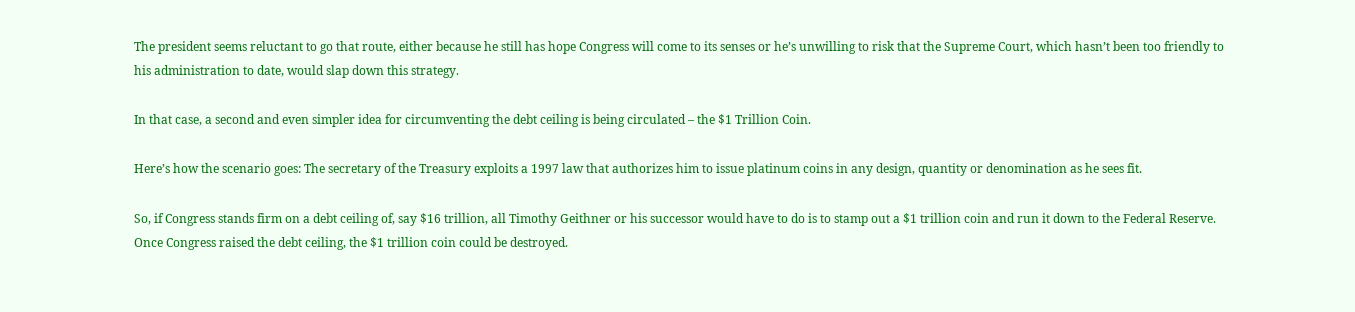The president seems reluctant to go that route, either because he still has hope Congress will come to its senses or he’s unwilling to risk that the Supreme Court, which hasn’t been too friendly to his administration to date, would slap down this strategy.

In that case, a second and even simpler idea for circumventing the debt ceiling is being circulated – the $1 Trillion Coin.

Here’s how the scenario goes: The secretary of the Treasury exploits a 1997 law that authorizes him to issue platinum coins in any design, quantity or denomination as he sees fit.

So, if Congress stands firm on a debt ceiling of, say $16 trillion, all Timothy Geithner or his successor would have to do is to stamp out a $1 trillion coin and run it down to the Federal Reserve. Once Congress raised the debt ceiling, the $1 trillion coin could be destroyed.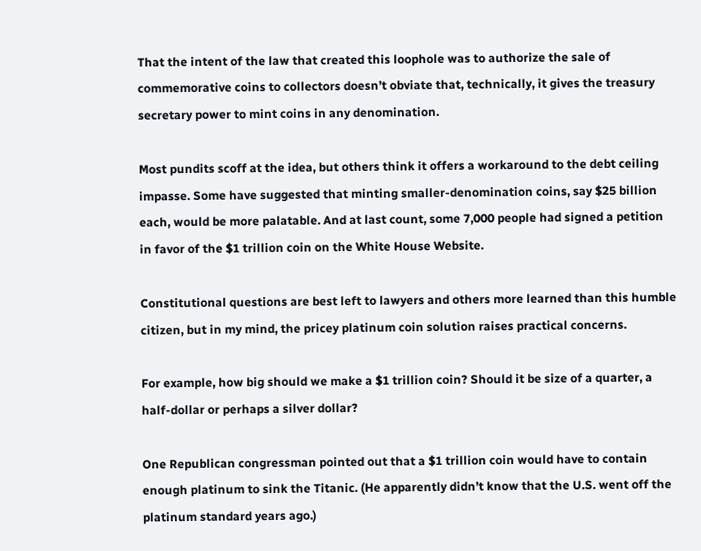That the intent of the law that created this loophole was to authorize the sale of commemorative coins to collectors doesn’t obviate that, technically, it gives the treasury secretary power to mint coins in any denomination.

Most pundits scoff at the idea, but others think it offers a workaround to the debt ceiling impasse. Some have suggested that minting smaller-denomination coins, say $25 billion each, would be more palatable. And at last count, some 7,000 people had signed a petition in favor of the $1 trillion coin on the White House Website.

Constitutional questions are best left to lawyers and others more learned than this humble citizen, but in my mind, the pricey platinum coin solution raises practical concerns.

For example, how big should we make a $1 trillion coin? Should it be size of a quarter, a half-dollar or perhaps a silver dollar?

One Republican congressman pointed out that a $1 trillion coin would have to contain enough platinum to sink the Titanic. (He apparently didn’t know that the U.S. went off the platinum standard years ago.)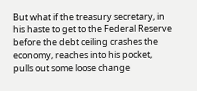But what if the treasury secretary, in his haste to get to the Federal Reserve before the debt ceiling crashes the economy, reaches into his pocket, pulls out some loose change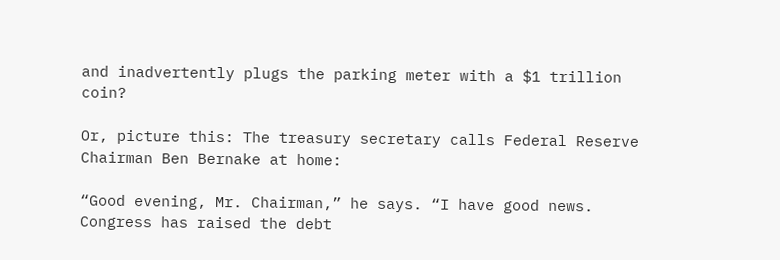and inadvertently plugs the parking meter with a $1 trillion coin?

Or, picture this: The treasury secretary calls Federal Reserve Chairman Ben Bernake at home:

“Good evening, Mr. Chairman,” he says. “I have good news. Congress has raised the debt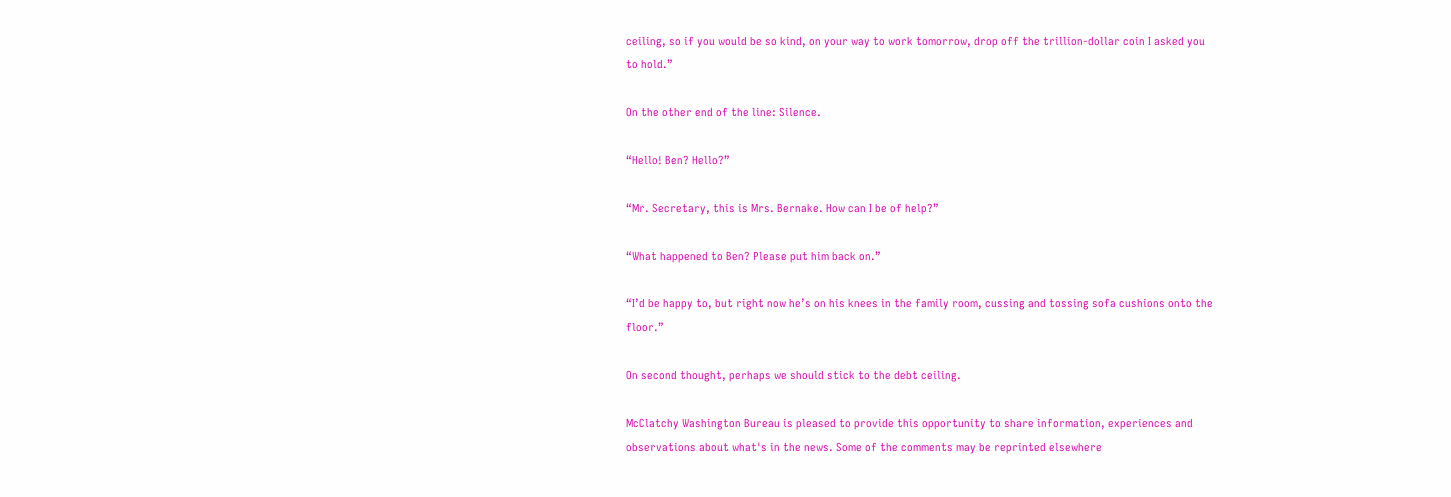ceiling, so if you would be so kind, on your way to work tomorrow, drop off the trillion-dollar coin I asked you to hold.”

On the other end of the line: Silence.

“Hello! Ben? Hello?”

“Mr. Secretary, this is Mrs. Bernake. How can I be of help?”

“What happened to Ben? Please put him back on.”

“I’d be happy to, but right now he’s on his knees in the family room, cussing and tossing sofa cushions onto the floor.”

On second thought, perhaps we should stick to the debt ceiling.

McClatchy Washington Bureau is pleased to provide this opportunity to share information, experiences and observations about what's in the news. Some of the comments may be reprinted elsewhere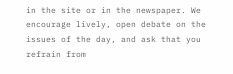in the site or in the newspaper. We encourage lively, open debate on the issues of the day, and ask that you refrain from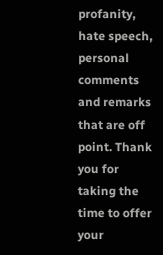profanity, hate speech, personal comments and remarks that are off point. Thank you for taking the time to offer your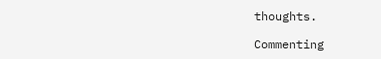thoughts.

Commenting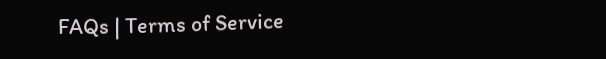FAQs | Terms of Service